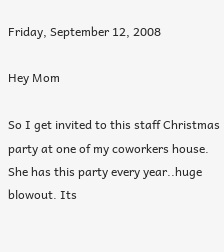Friday, September 12, 2008

Hey Mom

So I get invited to this staff Christmas party at one of my coworkers house.
She has this party every year..huge blowout. Its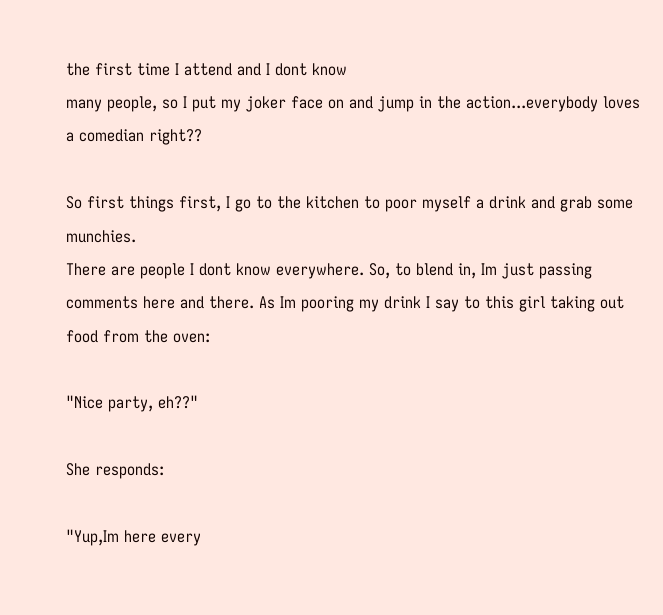the first time I attend and I dont know
many people, so I put my joker face on and jump in the action...everybody loves a comedian right??

So first things first, I go to the kitchen to poor myself a drink and grab some munchies.
There are people I dont know everywhere. So, to blend in, Im just passing comments here and there. As Im pooring my drink I say to this girl taking out food from the oven:

"Nice party, eh??"

She responds:

"Yup,Im here every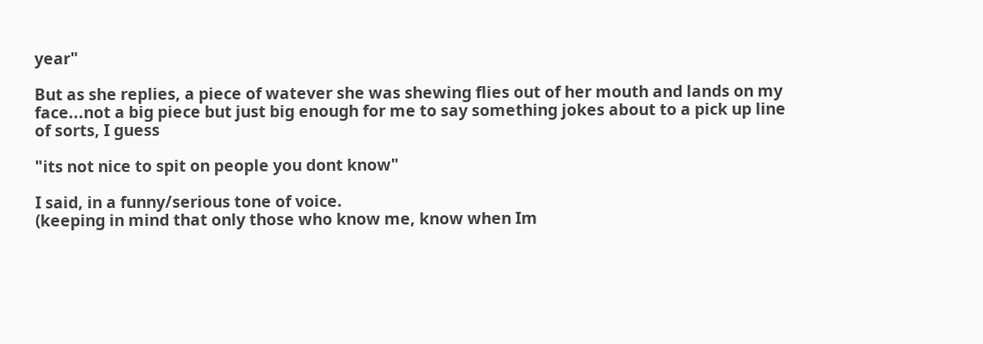year"

But as she replies, a piece of watever she was shewing flies out of her mouth and lands on my face...not a big piece but just big enough for me to say something jokes about to a pick up line of sorts, I guess

"its not nice to spit on people you dont know"

I said, in a funny/serious tone of voice.
(keeping in mind that only those who know me, know when Im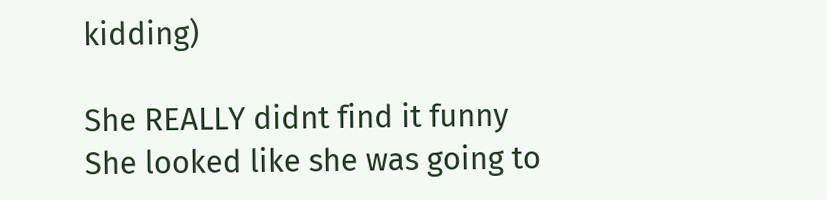kidding)

She REALLY didnt find it funny
She looked like she was going to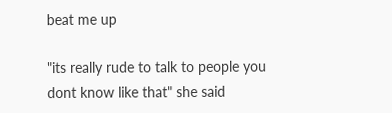beat me up

"its really rude to talk to people you dont know like that" she said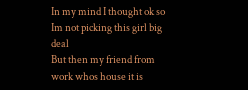In my mind I thought ok so Im not picking this girl big deal
But then my friend from work whos house it is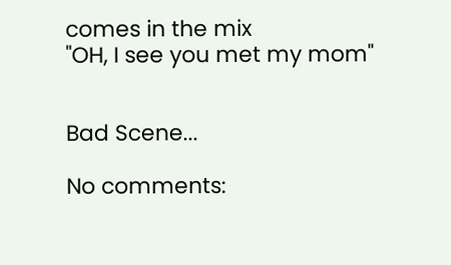comes in the mix
"OH, I see you met my mom"


Bad Scene...

No comments: